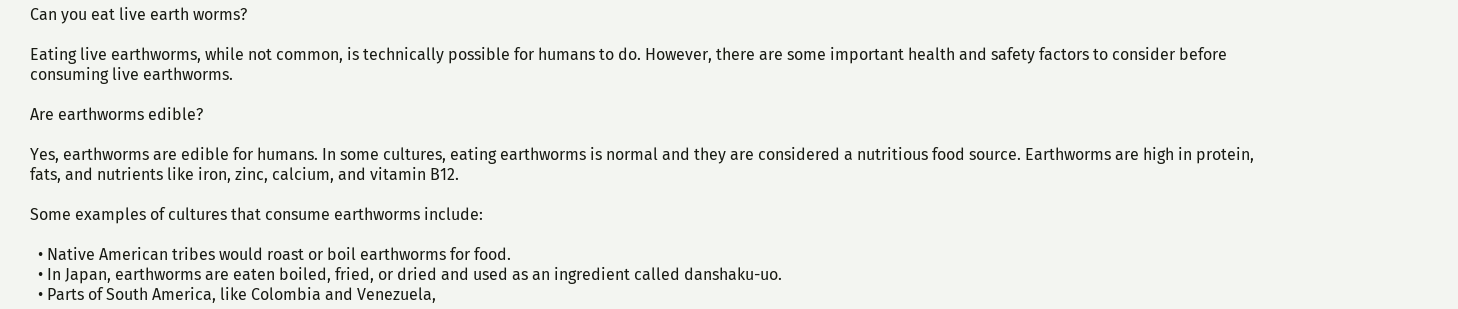Can you eat live earth worms?

Eating live earthworms, while not common, is technically possible for humans to do. However, there are some important health and safety factors to consider before consuming live earthworms.

Are earthworms edible?

Yes, earthworms are edible for humans. In some cultures, eating earthworms is normal and they are considered a nutritious food source. Earthworms are high in protein, fats, and nutrients like iron, zinc, calcium, and vitamin B12.

Some examples of cultures that consume earthworms include:

  • Native American tribes would roast or boil earthworms for food.
  • In Japan, earthworms are eaten boiled, fried, or dried and used as an ingredient called danshaku-uo.
  • Parts of South America, like Colombia and Venezuela,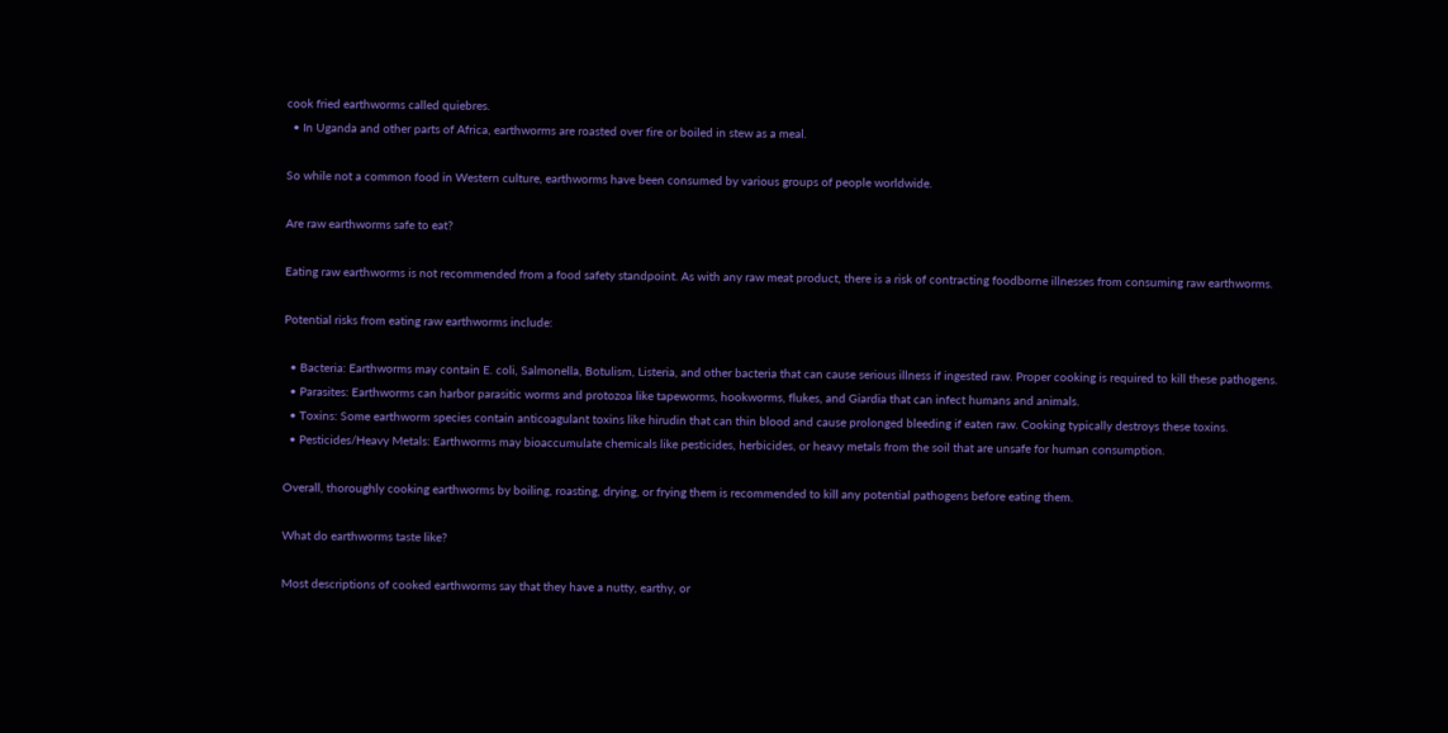cook fried earthworms called quiebres.
  • In Uganda and other parts of Africa, earthworms are roasted over fire or boiled in stew as a meal.

So while not a common food in Western culture, earthworms have been consumed by various groups of people worldwide.

Are raw earthworms safe to eat?

Eating raw earthworms is not recommended from a food safety standpoint. As with any raw meat product, there is a risk of contracting foodborne illnesses from consuming raw earthworms.

Potential risks from eating raw earthworms include:

  • Bacteria: Earthworms may contain E. coli, Salmonella, Botulism, Listeria, and other bacteria that can cause serious illness if ingested raw. Proper cooking is required to kill these pathogens.
  • Parasites: Earthworms can harbor parasitic worms and protozoa like tapeworms, hookworms, flukes, and Giardia that can infect humans and animals.
  • Toxins: Some earthworm species contain anticoagulant toxins like hirudin that can thin blood and cause prolonged bleeding if eaten raw. Cooking typically destroys these toxins.
  • Pesticides/Heavy Metals: Earthworms may bioaccumulate chemicals like pesticides, herbicides, or heavy metals from the soil that are unsafe for human consumption.

Overall, thoroughly cooking earthworms by boiling, roasting, drying, or frying them is recommended to kill any potential pathogens before eating them.

What do earthworms taste like?

Most descriptions of cooked earthworms say that they have a nutty, earthy, or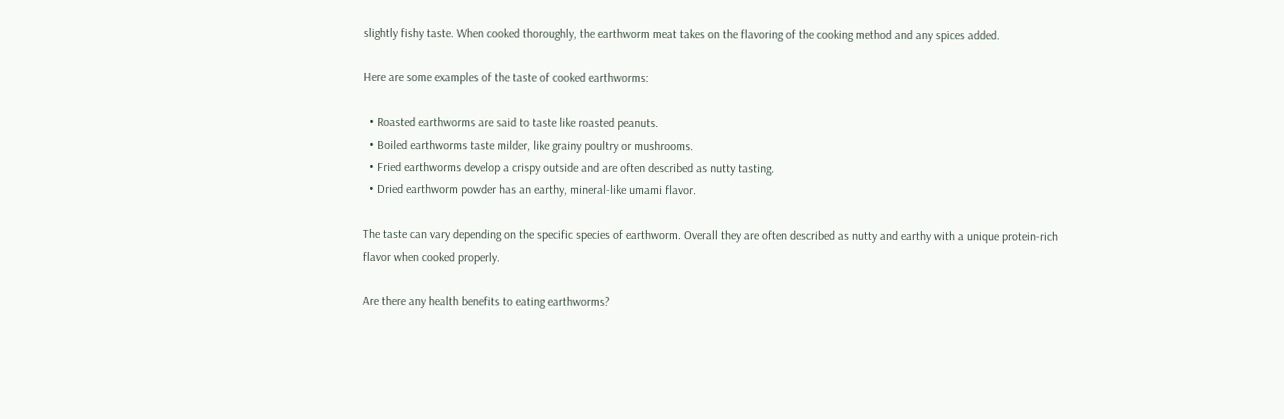slightly fishy taste. When cooked thoroughly, the earthworm meat takes on the flavoring of the cooking method and any spices added.

Here are some examples of the taste of cooked earthworms:

  • Roasted earthworms are said to taste like roasted peanuts.
  • Boiled earthworms taste milder, like grainy poultry or mushrooms.
  • Fried earthworms develop a crispy outside and are often described as nutty tasting.
  • Dried earthworm powder has an earthy, mineral-like umami flavor.

The taste can vary depending on the specific species of earthworm. Overall they are often described as nutty and earthy with a unique protein-rich flavor when cooked properly.

Are there any health benefits to eating earthworms?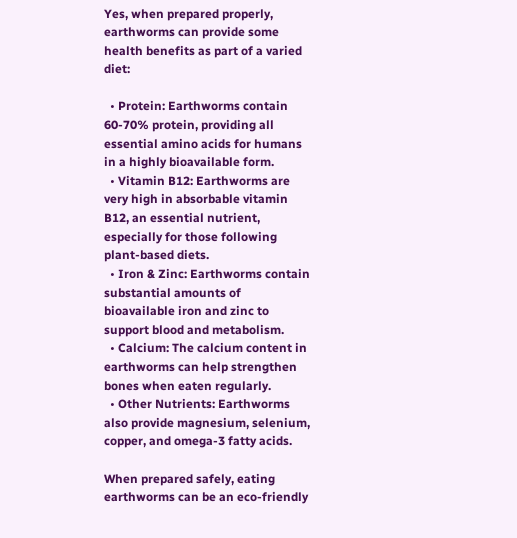Yes, when prepared properly, earthworms can provide some health benefits as part of a varied diet:

  • Protein: Earthworms contain 60-70% protein, providing all essential amino acids for humans in a highly bioavailable form.
  • Vitamin B12: Earthworms are very high in absorbable vitamin B12, an essential nutrient, especially for those following plant-based diets.
  • Iron & Zinc: Earthworms contain substantial amounts of bioavailable iron and zinc to support blood and metabolism.
  • Calcium: The calcium content in earthworms can help strengthen bones when eaten regularly.
  • Other Nutrients: Earthworms also provide magnesium, selenium, copper, and omega-3 fatty acids.

When prepared safely, eating earthworms can be an eco-friendly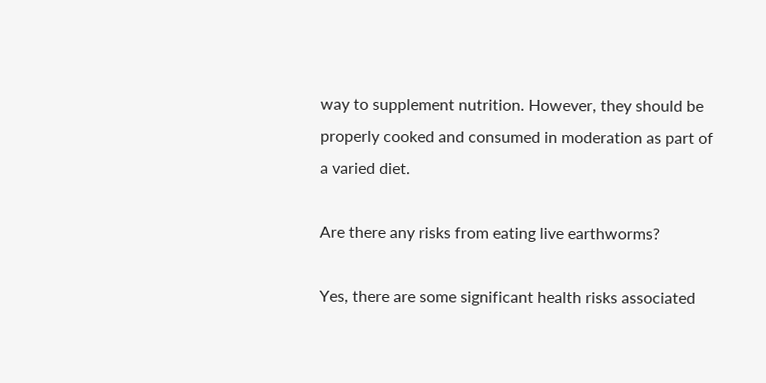way to supplement nutrition. However, they should be properly cooked and consumed in moderation as part of a varied diet.

Are there any risks from eating live earthworms?

Yes, there are some significant health risks associated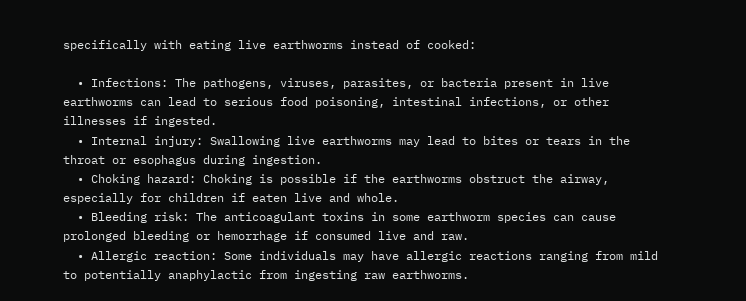specifically with eating live earthworms instead of cooked:

  • Infections: The pathogens, viruses, parasites, or bacteria present in live earthworms can lead to serious food poisoning, intestinal infections, or other illnesses if ingested.
  • Internal injury: Swallowing live earthworms may lead to bites or tears in the throat or esophagus during ingestion.
  • Choking hazard: Choking is possible if the earthworms obstruct the airway, especially for children if eaten live and whole.
  • Bleeding risk: The anticoagulant toxins in some earthworm species can cause prolonged bleeding or hemorrhage if consumed live and raw.
  • Allergic reaction: Some individuals may have allergic reactions ranging from mild to potentially anaphylactic from ingesting raw earthworms.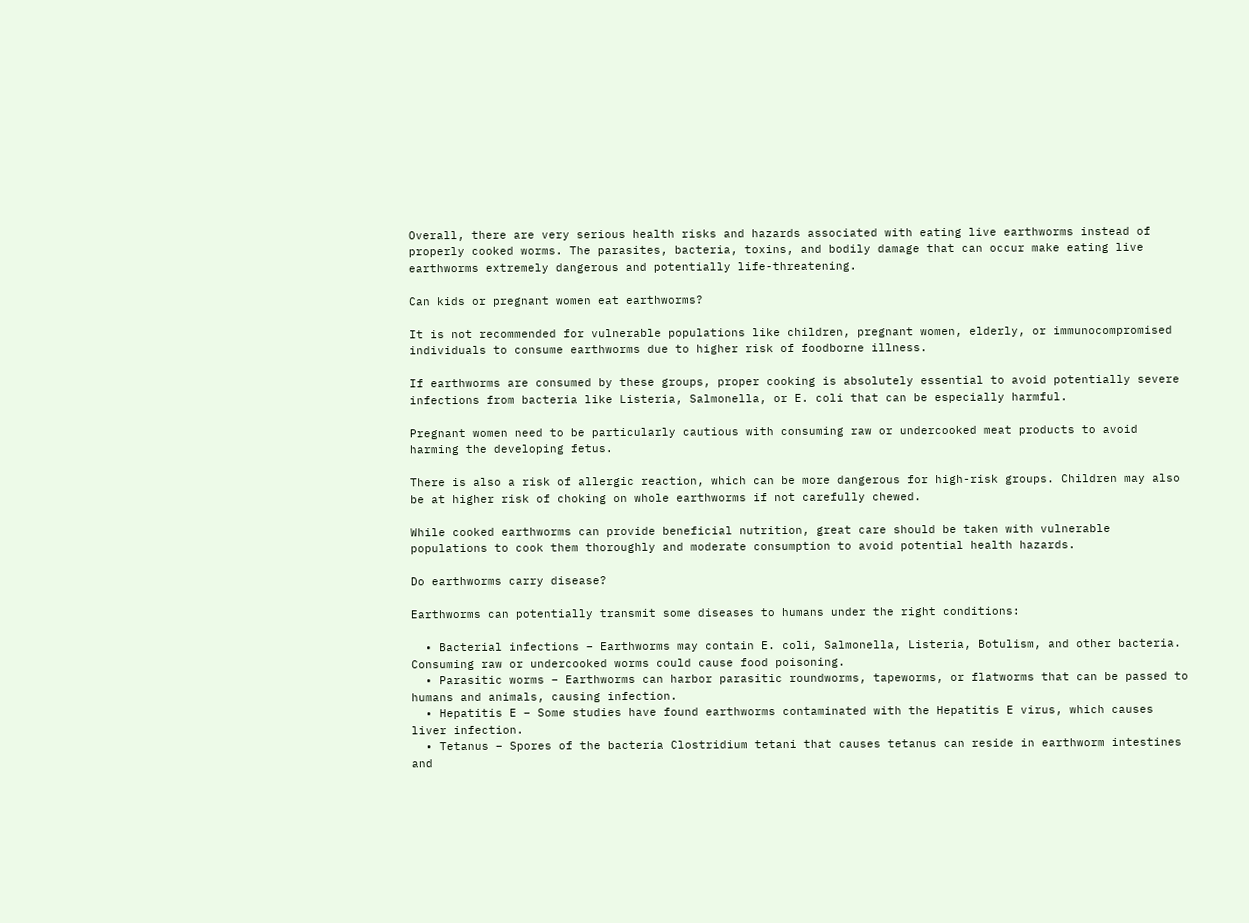Overall, there are very serious health risks and hazards associated with eating live earthworms instead of properly cooked worms. The parasites, bacteria, toxins, and bodily damage that can occur make eating live earthworms extremely dangerous and potentially life-threatening.

Can kids or pregnant women eat earthworms?

It is not recommended for vulnerable populations like children, pregnant women, elderly, or immunocompromised individuals to consume earthworms due to higher risk of foodborne illness.

If earthworms are consumed by these groups, proper cooking is absolutely essential to avoid potentially severe infections from bacteria like Listeria, Salmonella, or E. coli that can be especially harmful.

Pregnant women need to be particularly cautious with consuming raw or undercooked meat products to avoid harming the developing fetus.

There is also a risk of allergic reaction, which can be more dangerous for high-risk groups. Children may also be at higher risk of choking on whole earthworms if not carefully chewed.

While cooked earthworms can provide beneficial nutrition, great care should be taken with vulnerable populations to cook them thoroughly and moderate consumption to avoid potential health hazards.

Do earthworms carry disease?

Earthworms can potentially transmit some diseases to humans under the right conditions:

  • Bacterial infections – Earthworms may contain E. coli, Salmonella, Listeria, Botulism, and other bacteria. Consuming raw or undercooked worms could cause food poisoning.
  • Parasitic worms – Earthworms can harbor parasitic roundworms, tapeworms, or flatworms that can be passed to humans and animals, causing infection.
  • Hepatitis E – Some studies have found earthworms contaminated with the Hepatitis E virus, which causes liver infection.
  • Tetanus – Spores of the bacteria Clostridium tetani that causes tetanus can reside in earthworm intestines and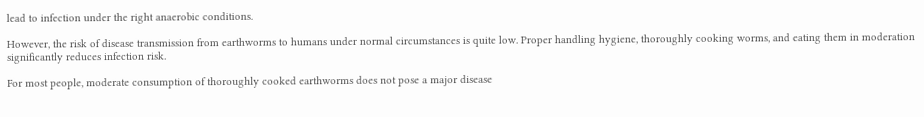lead to infection under the right anaerobic conditions.

However, the risk of disease transmission from earthworms to humans under normal circumstances is quite low. Proper handling hygiene, thoroughly cooking worms, and eating them in moderation significantly reduces infection risk.

For most people, moderate consumption of thoroughly cooked earthworms does not pose a major disease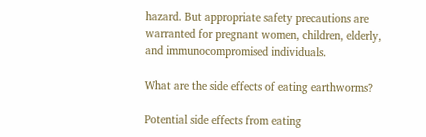hazard. But appropriate safety precautions are warranted for pregnant women, children, elderly, and immunocompromised individuals.

What are the side effects of eating earthworms?

Potential side effects from eating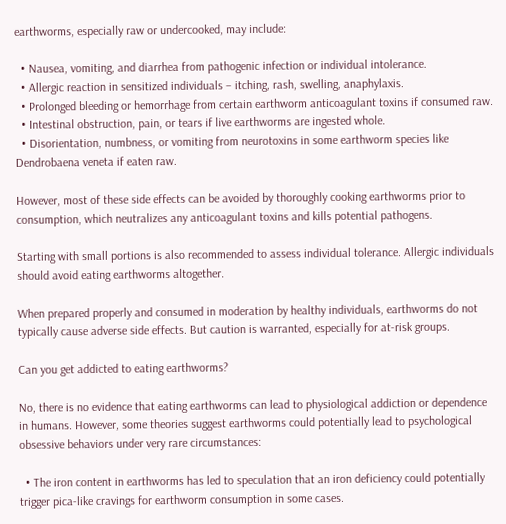earthworms, especially raw or undercooked, may include:

  • Nausea, vomiting, and diarrhea from pathogenic infection or individual intolerance.
  • Allergic reaction in sensitized individuals – itching, rash, swelling, anaphylaxis.
  • Prolonged bleeding or hemorrhage from certain earthworm anticoagulant toxins if consumed raw.
  • Intestinal obstruction, pain, or tears if live earthworms are ingested whole.
  • Disorientation, numbness, or vomiting from neurotoxins in some earthworm species like Dendrobaena veneta if eaten raw.

However, most of these side effects can be avoided by thoroughly cooking earthworms prior to consumption, which neutralizes any anticoagulant toxins and kills potential pathogens.

Starting with small portions is also recommended to assess individual tolerance. Allergic individuals should avoid eating earthworms altogether.

When prepared properly and consumed in moderation by healthy individuals, earthworms do not typically cause adverse side effects. But caution is warranted, especially for at-risk groups.

Can you get addicted to eating earthworms?

No, there is no evidence that eating earthworms can lead to physiological addiction or dependence in humans. However, some theories suggest earthworms could potentially lead to psychological obsessive behaviors under very rare circumstances:

  • The iron content in earthworms has led to speculation that an iron deficiency could potentially trigger pica-like cravings for earthworm consumption in some cases.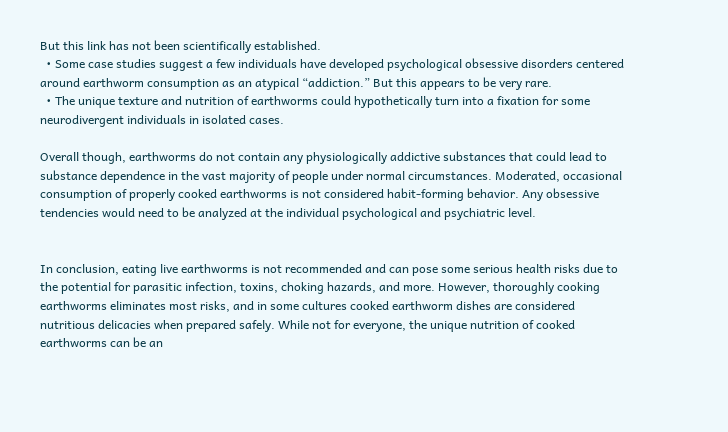But this link has not been scientifically established.
  • Some case studies suggest a few individuals have developed psychological obsessive disorders centered around earthworm consumption as an atypical “addiction.” But this appears to be very rare.
  • The unique texture and nutrition of earthworms could hypothetically turn into a fixation for some neurodivergent individuals in isolated cases.

Overall though, earthworms do not contain any physiologically addictive substances that could lead to substance dependence in the vast majority of people under normal circumstances. Moderated, occasional consumption of properly cooked earthworms is not considered habit-forming behavior. Any obsessive tendencies would need to be analyzed at the individual psychological and psychiatric level.


In conclusion, eating live earthworms is not recommended and can pose some serious health risks due to the potential for parasitic infection, toxins, choking hazards, and more. However, thoroughly cooking earthworms eliminates most risks, and in some cultures cooked earthworm dishes are considered nutritious delicacies when prepared safely. While not for everyone, the unique nutrition of cooked earthworms can be an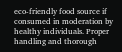eco-friendly food source if consumed in moderation by healthy individuals. Proper handling and thorough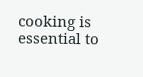cooking is essential to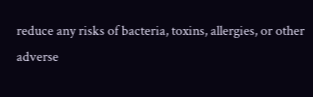reduce any risks of bacteria, toxins, allergies, or other adverse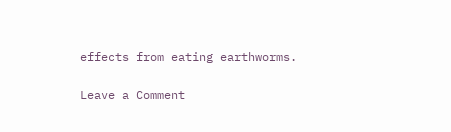effects from eating earthworms.

Leave a Comment